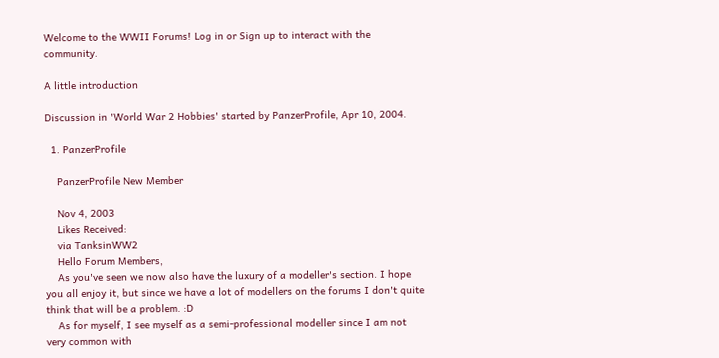Welcome to the WWII Forums! Log in or Sign up to interact with the community.

A little introduction

Discussion in 'World War 2 Hobbies' started by PanzerProfile, Apr 10, 2004.

  1. PanzerProfile

    PanzerProfile New Member

    Nov 4, 2003
    Likes Received:
    via TanksinWW2
    Hello Forum Members,
    As you've seen we now also have the luxury of a modeller's section. I hope you all enjoy it, but since we have a lot of modellers on the forums I don't quite think that will be a problem. :D
    As for myself, I see myself as a semi-professional modeller since I am not very common with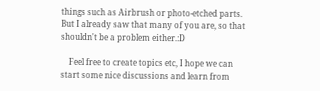things such as Airbrush or photo-etched parts. But I already saw that many of you are, so that shouldn't be a problem either.:D

    Feel free to create topics etc, I hope we can start some nice discussions and learn from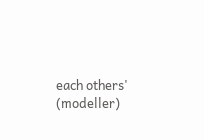each others' (modeller)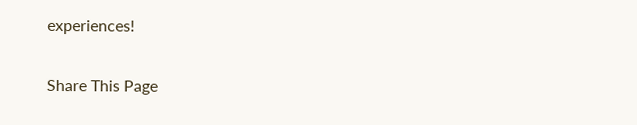experiences!

Share This Page